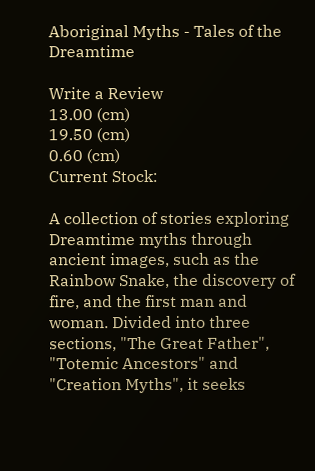Aboriginal Myths - Tales of the Dreamtime

Write a Review
13.00 (cm)
19.50 (cm)
0.60 (cm)
Current Stock:

A collection of stories exploring Dreamtime myths through ancient images, such as the Rainbow Snake, the discovery of fire, and the first man and woman. Divided into three sections, "The Great Father", "Totemic Ancestors" and "Creation Myths", it seeks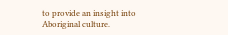to provide an insight into Aboriginal culture.